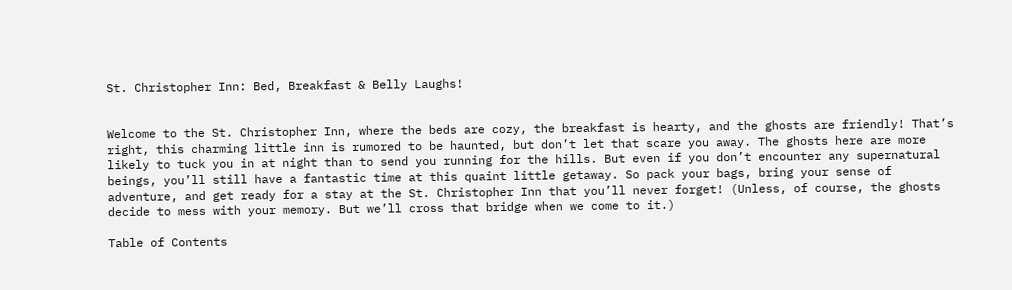St. Christopher Inn: Bed, Breakfast & Belly Laughs!


Welcome to the St. Christopher Inn, where the beds are cozy, the breakfast is hearty, and the ghosts are friendly! That’s right, this charming little inn is rumored to be haunted, but don’t let that scare you away. The ghosts here are more likely to tuck you in at night than to send you running for the hills. But even if you don’t encounter any supernatural beings, you’ll still have a fantastic time at this quaint little getaway. So pack your bags, bring your sense of adventure, and get ready for a stay at the St. Christopher Inn that you’ll never forget! (Unless, of course, the ghosts decide to mess with your memory. But we’ll cross that bridge when we come to it.)

Table of Contents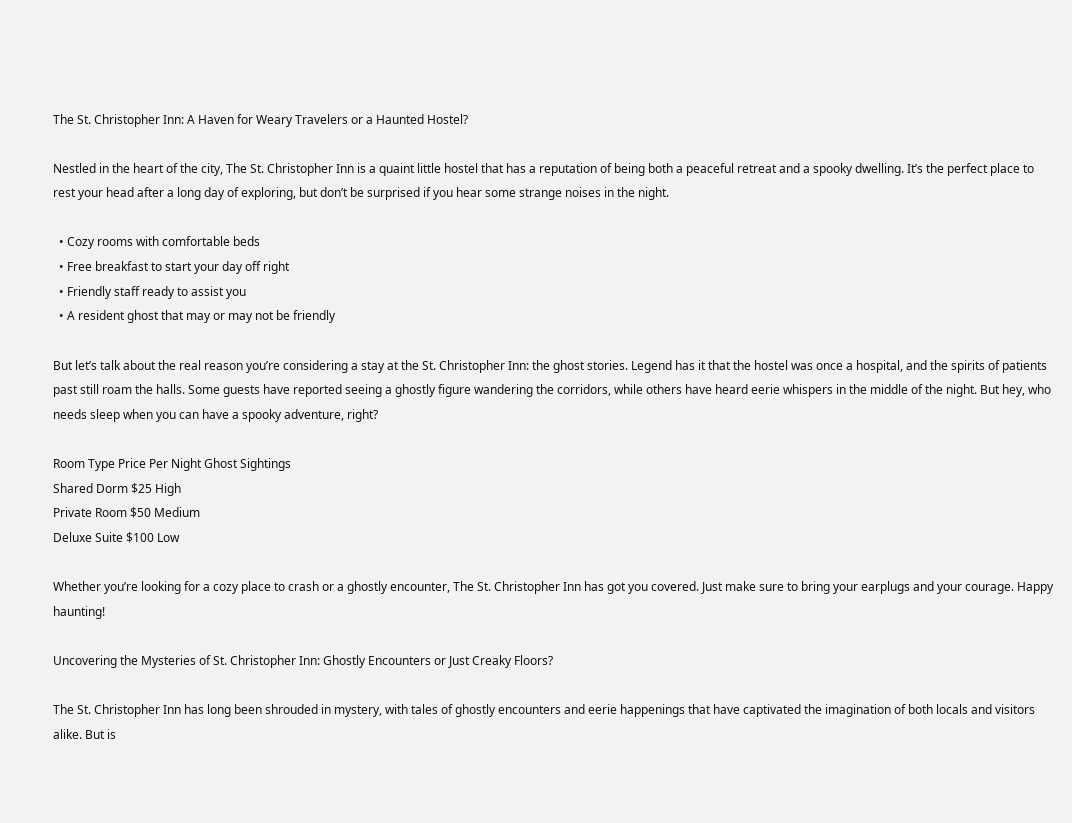The St. Christopher Inn: A Haven for Weary Travelers or a Haunted Hostel?

Nestled in the heart of the city, The St. Christopher Inn is a quaint little hostel that has a reputation of being both a peaceful retreat and a spooky dwelling. It’s the perfect place to rest your head after a long day of exploring, but don’t be surprised if you hear some strange noises in the night.

  • Cozy rooms with comfortable beds
  • Free breakfast to start your day off right
  • Friendly staff ready to assist you
  • A resident ghost that may or may not be friendly

But let’s talk about the real reason you’re considering a stay at the St. Christopher Inn: the ghost stories. Legend has it that the hostel was once a hospital, and the spirits of patients past still roam the halls. Some guests have reported seeing a ghostly figure wandering the corridors, while others have heard eerie whispers in the middle of the night. But hey, who needs sleep when you can have a spooky adventure, right?

Room Type Price Per Night Ghost Sightings
Shared Dorm $25 High
Private Room $50 Medium
Deluxe Suite $100 Low

Whether you’re looking for a cozy place to crash or a ghostly encounter, The St. Christopher Inn has got you covered. Just make sure to bring your earplugs and your courage. Happy haunting!

Uncovering the Mysteries of St. Christopher Inn: Ghostly Encounters or Just Creaky Floors?

The St. Christopher Inn has long been shrouded in mystery, with tales of ghostly encounters and eerie happenings that have captivated the imagination of both locals and visitors alike. But is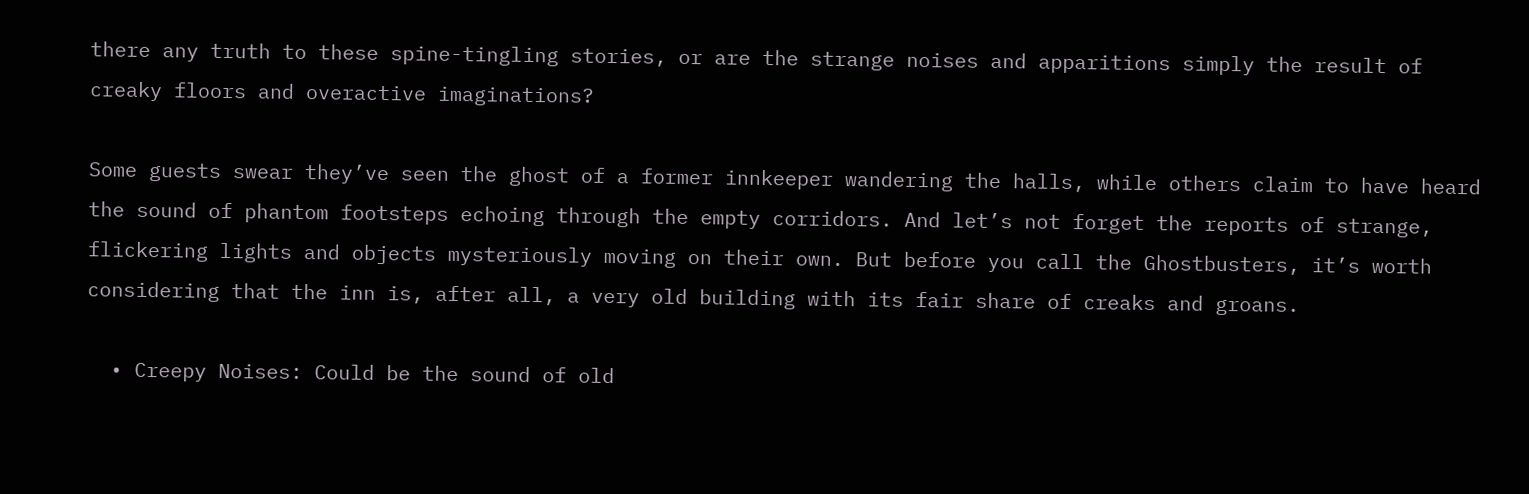there any truth to these spine-tingling stories, or are the strange noises and apparitions simply the result of creaky floors and overactive imaginations?

Some guests swear they’ve seen the ghost of a former innkeeper wandering the halls, while others claim to have heard the sound of phantom footsteps echoing through the empty corridors. And let’s not forget the reports of strange, flickering lights and objects mysteriously moving on their own. But before you call the Ghostbusters, it’s worth considering that the inn is, after all, a very old building with its fair share of creaks and groans.

  • Creepy Noises: Could be the sound of old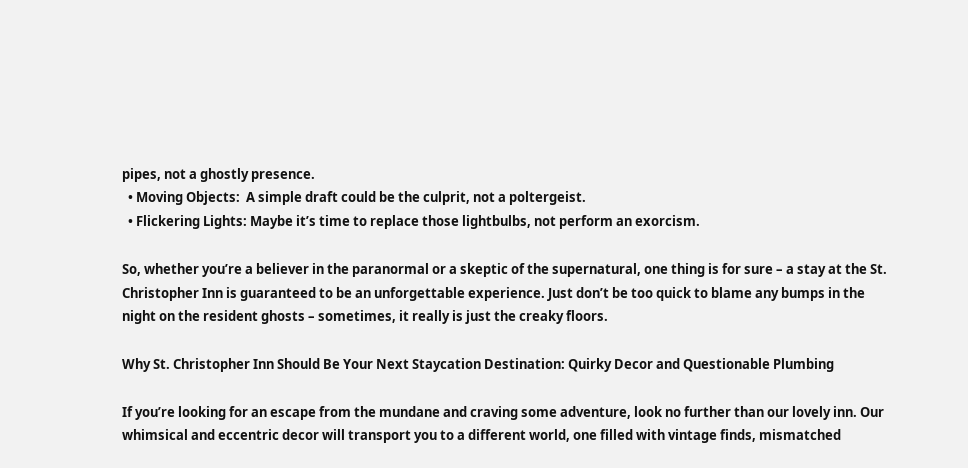pipes, not a ghostly presence.
  • Moving Objects:  A simple draft could be the culprit, not a poltergeist.
  • Flickering Lights: Maybe it’s time to replace those lightbulbs, not perform an exorcism.

So, whether you’re a believer in the paranormal or a skeptic of the supernatural, one thing is for sure – a stay at the St. Christopher Inn is guaranteed to be an unforgettable experience. Just don’t be too quick to blame any bumps in the night on the resident ghosts – sometimes, it really is just the creaky floors.

Why St. Christopher Inn Should Be Your Next Staycation Destination: Quirky Decor and Questionable Plumbing

If you’re looking for an escape from the mundane and craving some adventure, look no further than our lovely inn. Our whimsical and eccentric decor will transport you to a different world, one filled with vintage finds, mismatched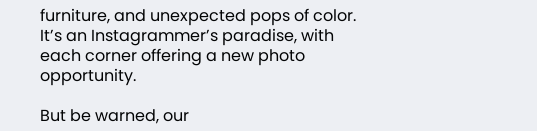furniture, and unexpected pops of color. It’s an Instagrammer’s paradise, with each corner offering a new photo opportunity.

But be warned, our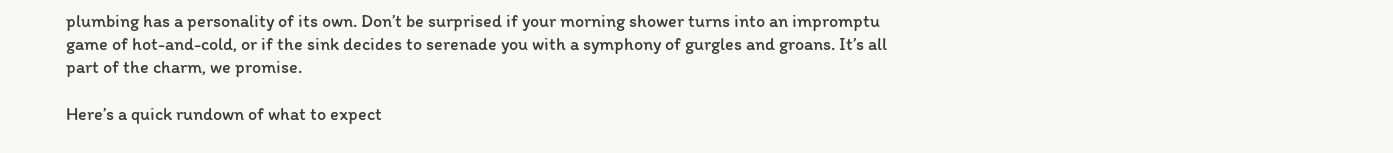plumbing has a personality of its own. Don’t be surprised if your morning shower turns into an impromptu game of hot-and-cold, or if the sink decides to serenade you with a symphony of gurgles and groans. It’s all part of the charm, we promise.

Here’s a quick rundown of what to expect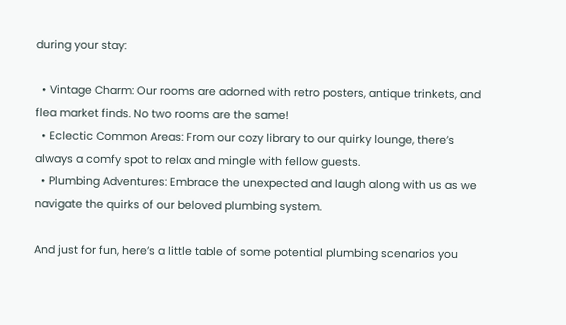during your stay:

  • Vintage Charm: Our rooms are adorned with retro posters, antique trinkets, and flea market finds. No two rooms are the same!
  • Eclectic Common Areas: From our cozy library to our quirky lounge, there’s always a comfy spot to relax and mingle with fellow guests.
  • Plumbing Adventures: Embrace the unexpected and laugh along with us as we navigate the quirks of our beloved plumbing system.

And just for fun, here’s a little table of some potential plumbing scenarios you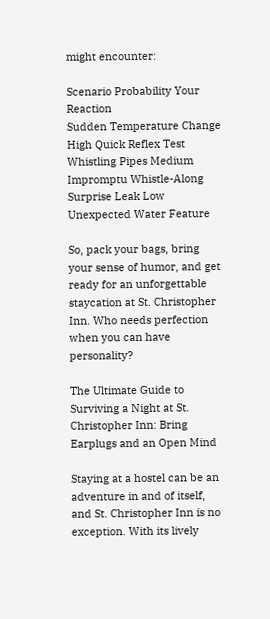might encounter:

Scenario Probability Your Reaction
Sudden Temperature Change High Quick Reflex Test
Whistling Pipes Medium Impromptu Whistle-Along
Surprise Leak Low Unexpected Water Feature

So, pack your bags, bring your sense of humor, and get ready for an unforgettable staycation at St. Christopher Inn. Who needs perfection when you can have personality?

The Ultimate Guide to Surviving a Night at St. Christopher Inn: Bring Earplugs and an Open Mind

Staying at a hostel can be an adventure in and of itself, and St. Christopher Inn is no exception. With its lively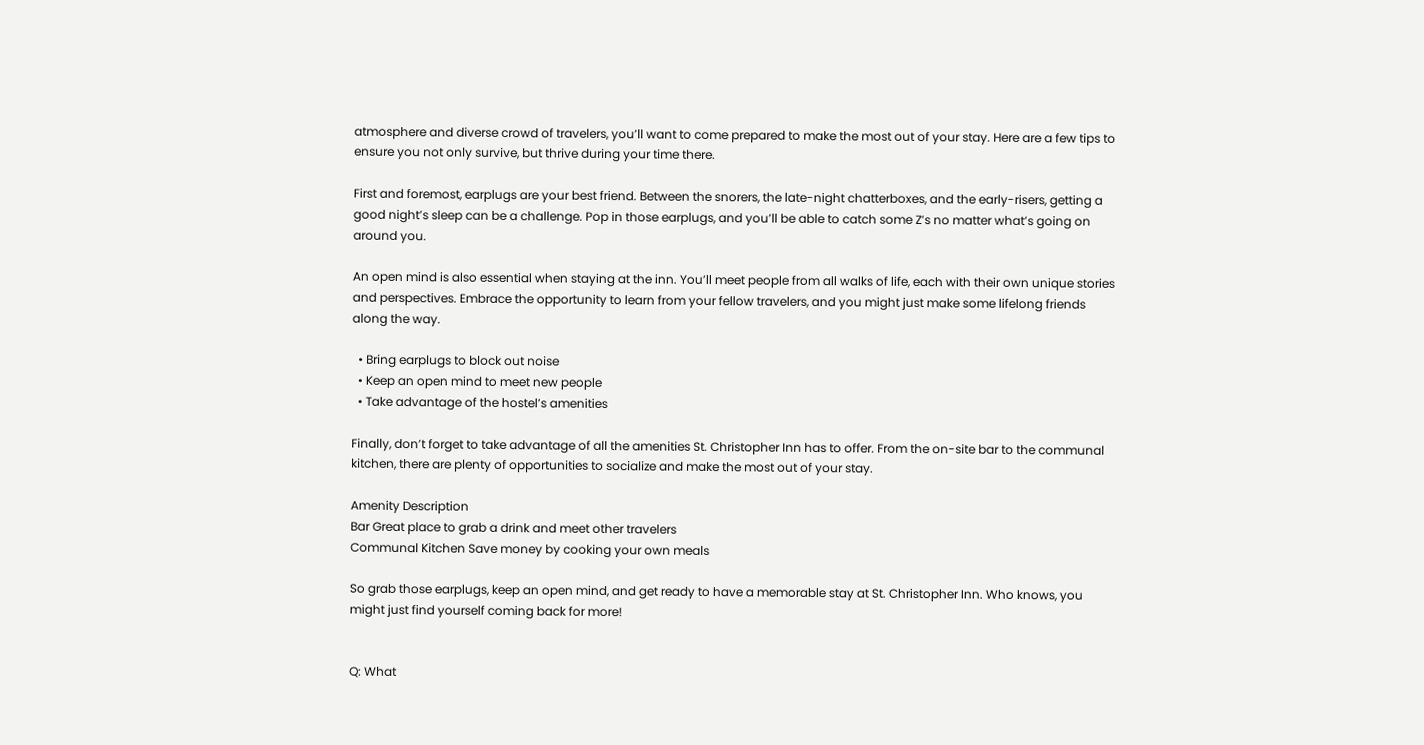atmosphere and diverse crowd of travelers, you’ll want to come prepared to make the most out of your stay. Here are a few tips to ensure you not only survive, but thrive during your time there.

First and foremost, earplugs are your best friend. Between the snorers, the late-night chatterboxes, and the early-risers, getting a good night’s sleep can be a challenge. Pop in those earplugs, and you’ll be able to catch some Z’s no matter what’s going on around you.

An open mind is also essential when staying at the inn. You’ll meet people from all walks of life, each with their own unique stories and perspectives. Embrace the opportunity to learn from your fellow travelers, and you might just make some lifelong friends along the way.

  • Bring earplugs to block out noise
  • Keep an open mind to meet new people
  • Take advantage of the hostel’s amenities

Finally, don’t forget to take advantage of all the amenities St. Christopher Inn has to offer. From the on-site bar to the communal kitchen, there are plenty of opportunities to socialize and make the most out of your stay.

Amenity Description
Bar Great place to grab a drink and meet other travelers
Communal Kitchen Save money by cooking your own meals

So grab those earplugs, keep an open mind, and get ready to have a memorable stay at St. Christopher Inn. Who knows, you might just find yourself coming back for more!


Q: What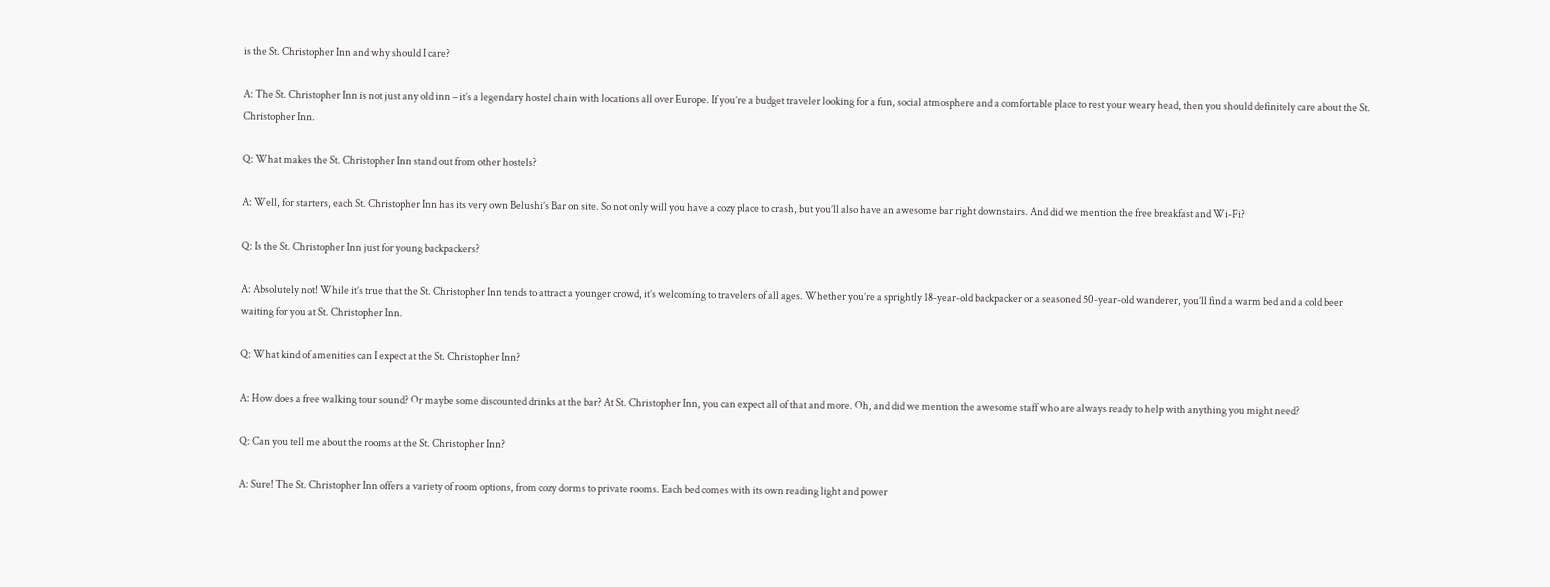is the St. Christopher Inn and why should I care?

A: The St. Christopher Inn is not just any old inn – it’s a legendary hostel chain with locations all over Europe. If you’re a budget traveler looking for a fun, social atmosphere and a comfortable place to rest your weary head, then you should definitely care about the St. Christopher Inn.

Q: What makes the St. Christopher Inn stand out from other hostels?

A: Well, for starters, each St. Christopher Inn has its very own Belushi’s Bar on site. So not only will you have a cozy place to crash, but you’ll also have an awesome bar right downstairs. And did we mention the free breakfast and Wi-Fi?

Q: Is the St. Christopher Inn just for young backpackers?

A: Absolutely not! While it’s true that the St. Christopher Inn tends to attract a younger crowd, it’s welcoming to travelers of all ages. Whether you’re a sprightly 18-year-old backpacker or a seasoned 50-year-old wanderer, you’ll find a warm bed and a cold beer waiting for you at St. Christopher Inn.

Q: What kind of amenities can I expect at the St. Christopher Inn?

A: How does a free walking tour sound? Or maybe some discounted drinks at the bar? At St. Christopher Inn, you can expect all of that and more. Oh, and did we mention the awesome staff who are always ready to help with anything you might need?

Q: Can you tell me about the rooms at the St. Christopher Inn?

A: Sure! The St. Christopher Inn offers a variety of room options, from cozy dorms to private rooms. Each bed comes with its own reading light and power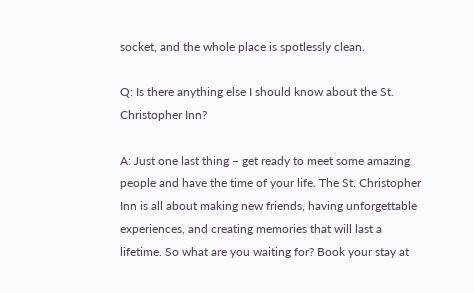socket, and the whole place is spotlessly clean.

Q: Is there anything else I should know about the St. Christopher Inn?

A: Just one last thing – get ready to meet some amazing people and have the time of your life. The St. Christopher Inn is all about making new friends, having unforgettable experiences, and creating memories that will last a lifetime. So what are you waiting for? Book your stay at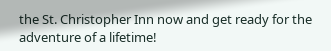the St. Christopher Inn now and get ready for the adventure of a lifetime!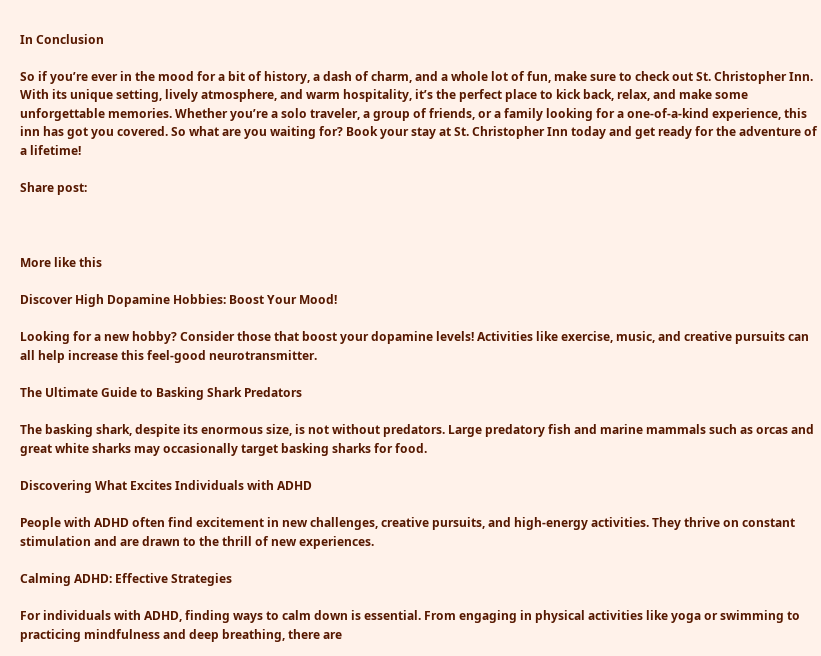In Conclusion

So if you’re ever in the mood for a bit of history, a dash of charm, and a whole lot of fun, make sure to check out St. Christopher Inn. With its unique setting, lively atmosphere, and warm hospitality, it’s the perfect place to kick back, relax, and make some unforgettable memories. Whether you’re a solo traveler, a group of friends, or a family looking for a one-of-a-kind experience, this inn has got you covered. So what are you waiting for? Book your stay at St. Christopher Inn today and get ready for the adventure of a lifetime!

Share post:



More like this

Discover High Dopamine Hobbies: Boost Your Mood!

Looking for a new hobby? Consider those that boost your dopamine levels! Activities like exercise, music, and creative pursuits can all help increase this feel-good neurotransmitter.

The Ultimate Guide to Basking Shark Predators

The basking shark, despite its enormous size, is not without predators. Large predatory fish and marine mammals such as orcas and great white sharks may occasionally target basking sharks for food.

Discovering What Excites Individuals with ADHD

People with ADHD often find excitement in new challenges, creative pursuits, and high-energy activities. They thrive on constant stimulation and are drawn to the thrill of new experiences.

Calming ADHD: Effective Strategies

For individuals with ADHD, finding ways to calm down is essential. From engaging in physical activities like yoga or swimming to practicing mindfulness and deep breathing, there are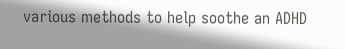various methods to help soothe an ADHD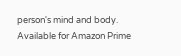person's mind and body.
Available for Amazon Prime